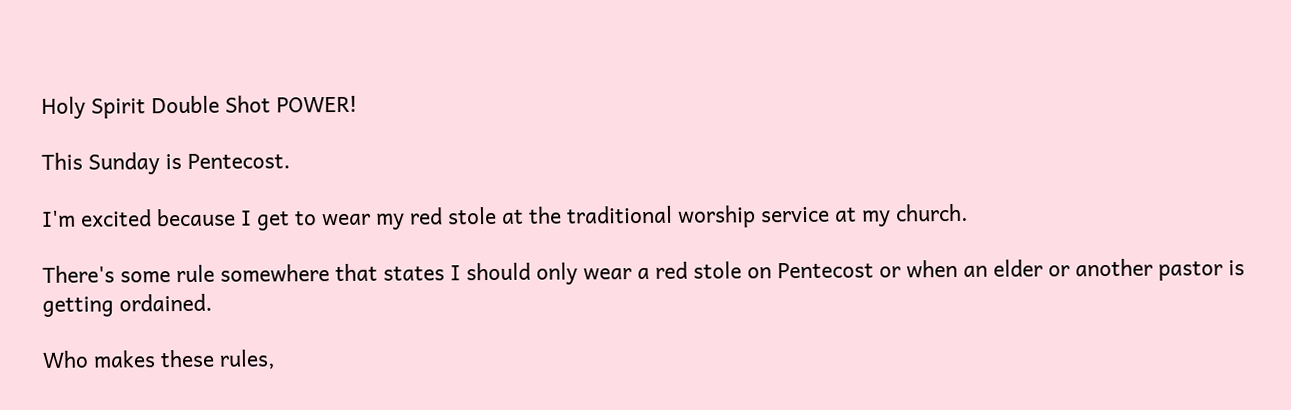Holy Spirit Double Shot POWER!

This Sunday is Pentecost.

I'm excited because I get to wear my red stole at the traditional worship service at my church.

There's some rule somewhere that states I should only wear a red stole on Pentecost or when an elder or another pastor is getting ordained.

Who makes these rules,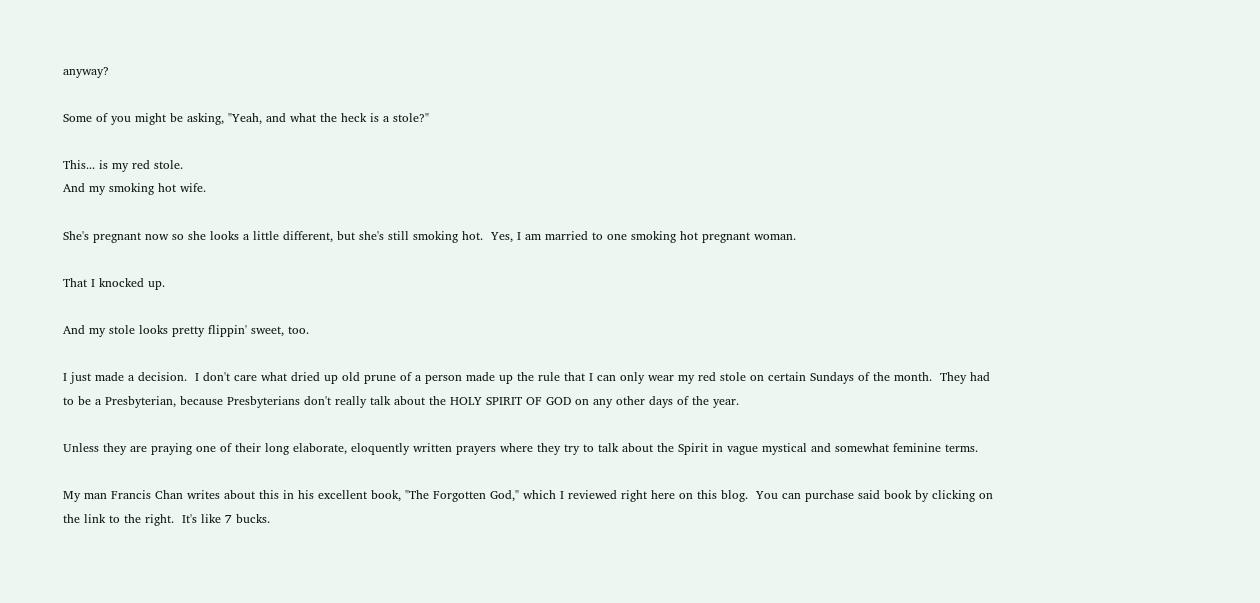anyway?

Some of you might be asking, "Yeah, and what the heck is a stole?"

This... is my red stole.
And my smoking hot wife.

She's pregnant now so she looks a little different, but she's still smoking hot.  Yes, I am married to one smoking hot pregnant woman.

That I knocked up.

And my stole looks pretty flippin' sweet, too.

I just made a decision.  I don't care what dried up old prune of a person made up the rule that I can only wear my red stole on certain Sundays of the month.  They had to be a Presbyterian, because Presbyterians don't really talk about the HOLY SPIRIT OF GOD on any other days of the year.

Unless they are praying one of their long elaborate, eloquently written prayers where they try to talk about the Spirit in vague mystical and somewhat feminine terms.

My man Francis Chan writes about this in his excellent book, "The Forgotten God," which I reviewed right here on this blog.  You can purchase said book by clicking on the link to the right.  It's like 7 bucks.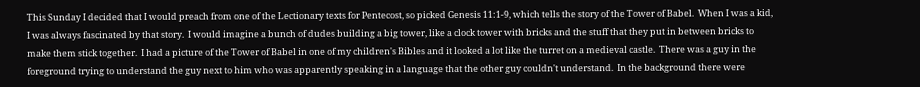This Sunday I decided that I would preach from one of the Lectionary texts for Pentecost, so picked Genesis 11:1-9, which tells the story of the Tower of Babel.  When I was a kid, I was always fascinated by that story.  I would imagine a bunch of dudes building a big tower, like a clock tower with bricks and the stuff that they put in between bricks to make them stick together.  I had a picture of the Tower of Babel in one of my children's Bibles and it looked a lot like the turret on a medieval castle.  There was a guy in the foreground trying to understand the guy next to him who was apparently speaking in a language that the other guy couldn't understand.  In the background there were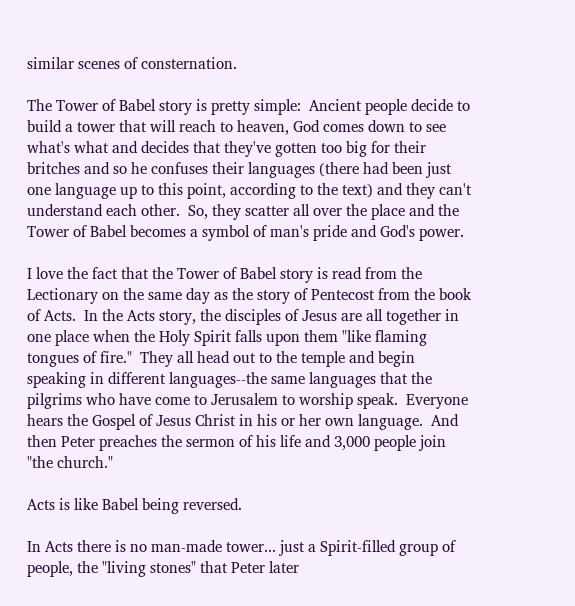similar scenes of consternation.

The Tower of Babel story is pretty simple:  Ancient people decide to build a tower that will reach to heaven, God comes down to see what's what and decides that they've gotten too big for their britches and so he confuses their languages (there had been just one language up to this point, according to the text) and they can't understand each other.  So, they scatter all over the place and the Tower of Babel becomes a symbol of man's pride and God's power.

I love the fact that the Tower of Babel story is read from the Lectionary on the same day as the story of Pentecost from the book of Acts.  In the Acts story, the disciples of Jesus are all together in one place when the Holy Spirit falls upon them "like flaming tongues of fire."  They all head out to the temple and begin speaking in different languages--the same languages that the pilgrims who have come to Jerusalem to worship speak.  Everyone hears the Gospel of Jesus Christ in his or her own language.  And then Peter preaches the sermon of his life and 3,000 people join "the church."

Acts is like Babel being reversed.

In Acts there is no man-made tower... just a Spirit-filled group of people, the "living stones" that Peter later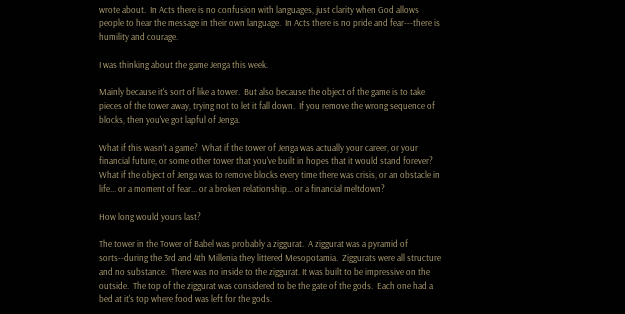wrote about.  In Acts there is no confusion with languages, just clarity when God allows people to hear the message in their own language.  In Acts there is no pride and fear---there is humility and courage.

I was thinking about the game Jenga this week.

Mainly because it's sort of like a tower.  But also because the object of the game is to take pieces of the tower away, trying not to let it fall down.  If you remove the wrong sequence of blocks, then you've got lapful of Jenga.

What if this wasn't a game?  What if the tower of Jenga was actually your career, or your financial future, or some other tower that you've built in hopes that it would stand forever?  What if the object of Jenga was to remove blocks every time there was crisis, or an obstacle in life... or a moment of fear... or a broken relationship... or a financial meltdown?

How long would yours last?

The tower in the Tower of Babel was probably a ziggurat.  A ziggurat was a pyramid of sorts--during the 3rd and 4th Millenia they littered Mesopotamia.  Ziggurats were all structure and no substance.  There was no inside to the ziggurat. It was built to be impressive on the outside.  The top of the ziggurat was considered to be the gate of the gods.  Each one had a bed at it's top where food was left for the gods.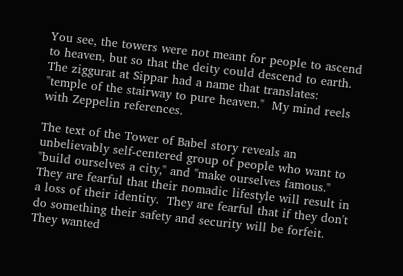You see, the towers were not meant for people to ascend to heaven, but so that the deity could descend to earth.  The ziggurat at Sippar had a name that translates: "temple of the stairway to pure heaven."  My mind reels with Zeppelin references.

The text of the Tower of Babel story reveals an unbelievably self-centered group of people who want to "build ourselves a city," and "make ourselves famous."  They are fearful that their nomadic lifestyle will result in a loss of their identity.  They are fearful that if they don't do something their safety and security will be forfeit.  They wanted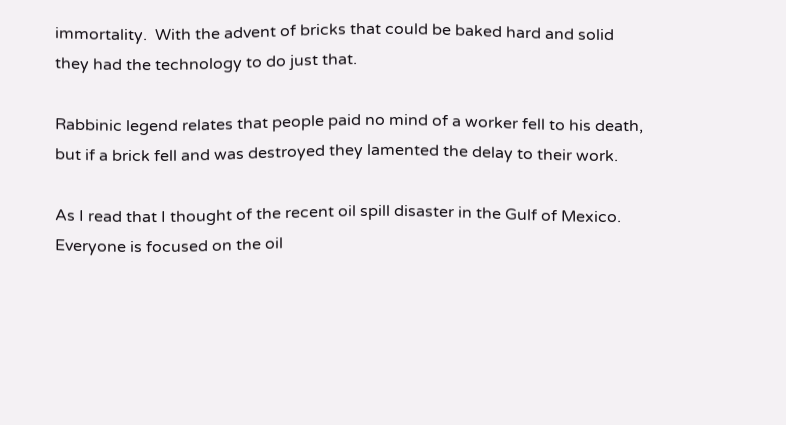immortality.  With the advent of bricks that could be baked hard and solid they had the technology to do just that.

Rabbinic legend relates that people paid no mind of a worker fell to his death, but if a brick fell and was destroyed they lamented the delay to their work.

As I read that I thought of the recent oil spill disaster in the Gulf of Mexico.  Everyone is focused on the oil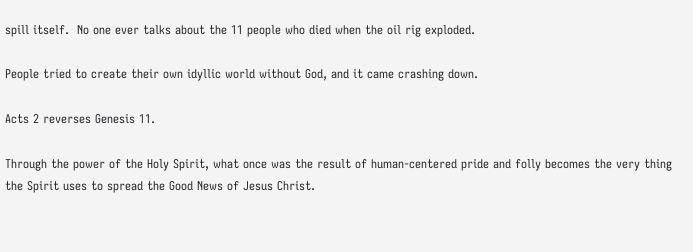spill itself.  No one ever talks about the 11 people who died when the oil rig exploded.

People tried to create their own idyllic world without God, and it came crashing down.

Acts 2 reverses Genesis 11.

Through the power of the Holy Spirit, what once was the result of human-centered pride and folly becomes the very thing the Spirit uses to spread the Good News of Jesus Christ.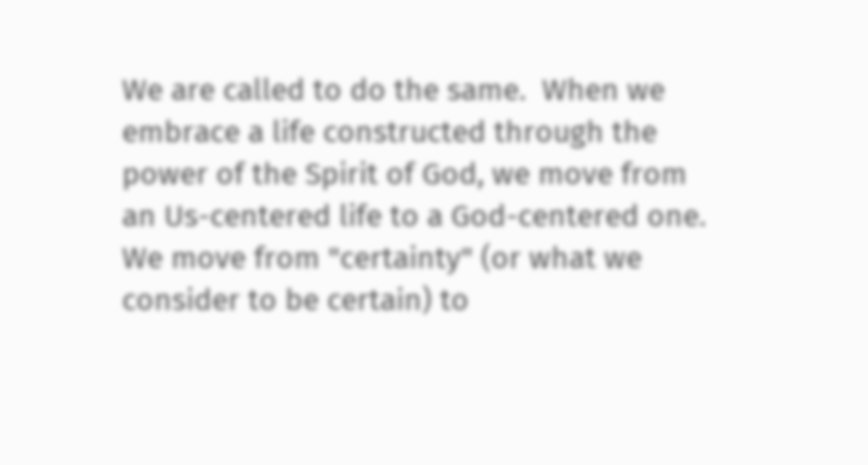We are called to do the same.  When we embrace a life constructed through the power of the Spirit of God, we move from an Us-centered life to a God-centered one.  We move from "certainty" (or what we consider to be certain) to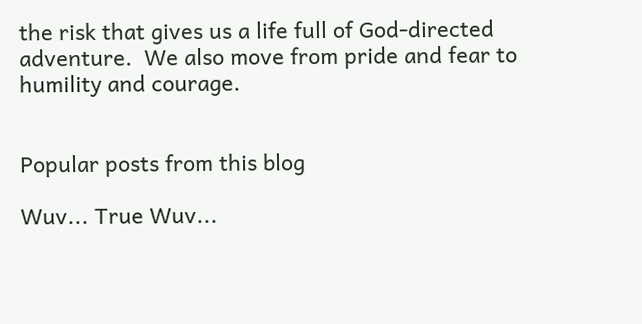the risk that gives us a life full of God-directed adventure.  We also move from pride and fear to humility and courage.


Popular posts from this blog

Wuv... True Wuv...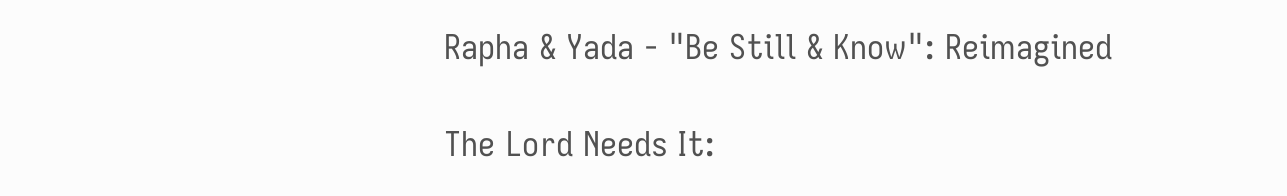Rapha & Yada - "Be Still & Know": Reimagined

The Lord Needs It: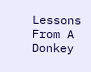Lessons From A Donkey